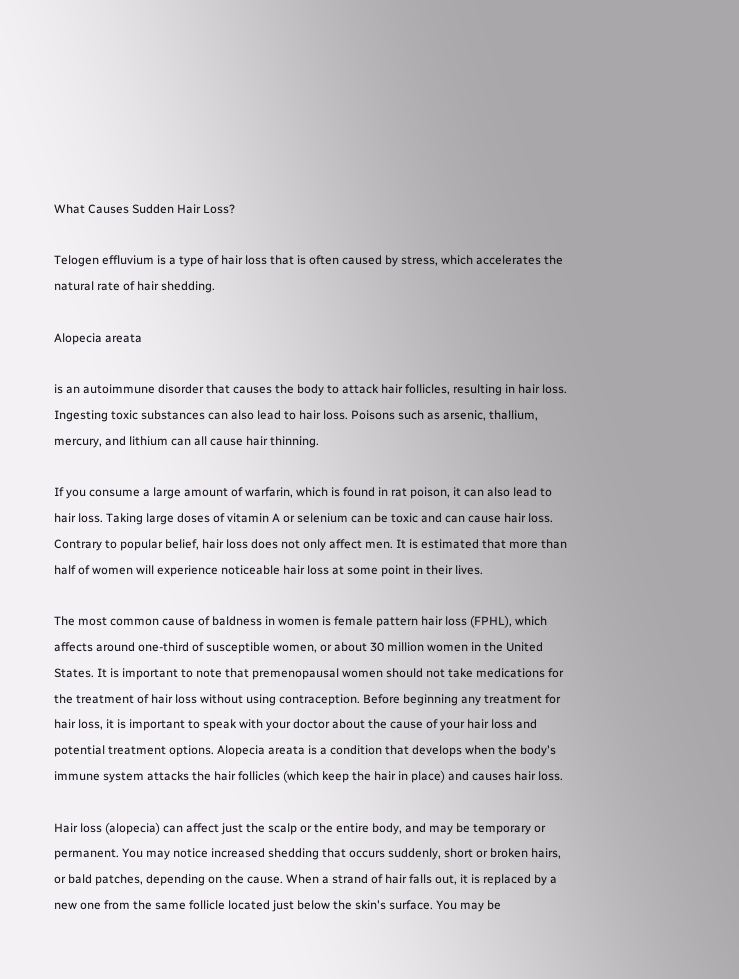What Causes Sudden Hair Loss?

Telogen effluvium is a type of hair loss that is often caused by stress, which accelerates the natural rate of hair shedding.

Alopecia areata

is an autoimmune disorder that causes the body to attack hair follicles, resulting in hair loss. Ingesting toxic substances can also lead to hair loss. Poisons such as arsenic, thallium, mercury, and lithium can all cause hair thinning.

If you consume a large amount of warfarin, which is found in rat poison, it can also lead to hair loss. Taking large doses of vitamin A or selenium can be toxic and can cause hair loss. Contrary to popular belief, hair loss does not only affect men. It is estimated that more than half of women will experience noticeable hair loss at some point in their lives.

The most common cause of baldness in women is female pattern hair loss (FPHL), which affects around one-third of susceptible women, or about 30 million women in the United States. It is important to note that premenopausal women should not take medications for the treatment of hair loss without using contraception. Before beginning any treatment for hair loss, it is important to speak with your doctor about the cause of your hair loss and potential treatment options. Alopecia areata is a condition that develops when the body's immune system attacks the hair follicles (which keep the hair in place) and causes hair loss.

Hair loss (alopecia) can affect just the scalp or the entire body, and may be temporary or permanent. You may notice increased shedding that occurs suddenly, short or broken hairs, or bald patches, depending on the cause. When a strand of hair falls out, it is replaced by a new one from the same follicle located just below the skin's surface. You may be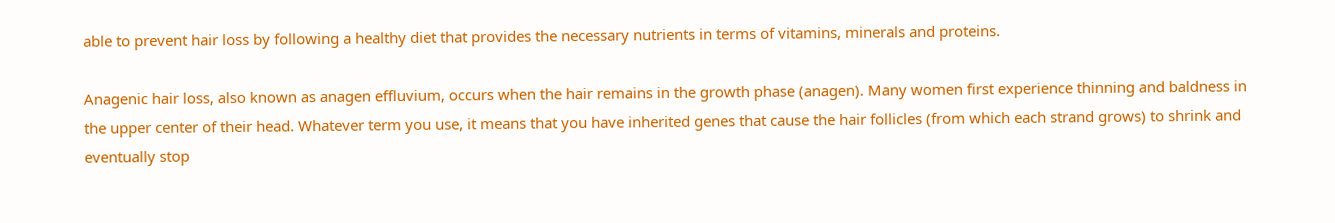able to prevent hair loss by following a healthy diet that provides the necessary nutrients in terms of vitamins, minerals and proteins.

Anagenic hair loss, also known as anagen effluvium, occurs when the hair remains in the growth phase (anagen). Many women first experience thinning and baldness in the upper center of their head. Whatever term you use, it means that you have inherited genes that cause the hair follicles (from which each strand grows) to shrink and eventually stop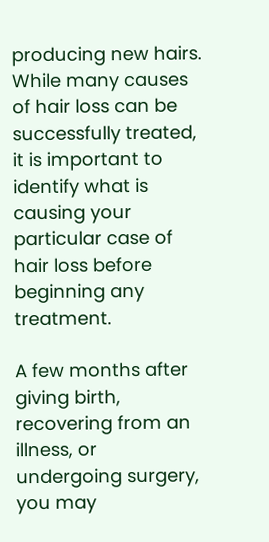producing new hairs. While many causes of hair loss can be successfully treated, it is important to identify what is causing your particular case of hair loss before beginning any treatment.

A few months after giving birth, recovering from an illness, or undergoing surgery, you may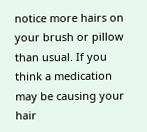notice more hairs on your brush or pillow than usual. If you think a medication may be causing your hair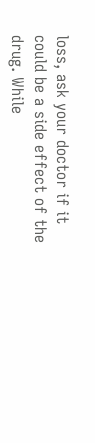loss, ask your doctor if it could be a side effect of the drug. While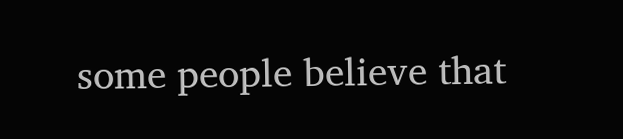some people believe that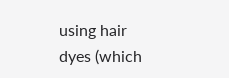using hair dyes (which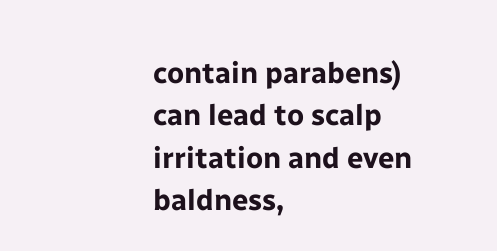contain parabens) can lead to scalp irritation and even baldness,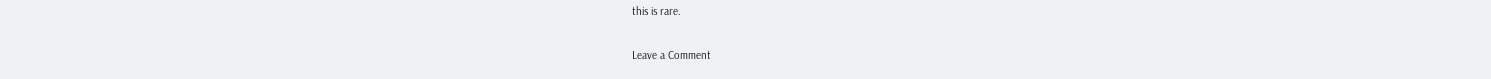this is rare.

Leave a Comment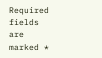Required fields are marked *